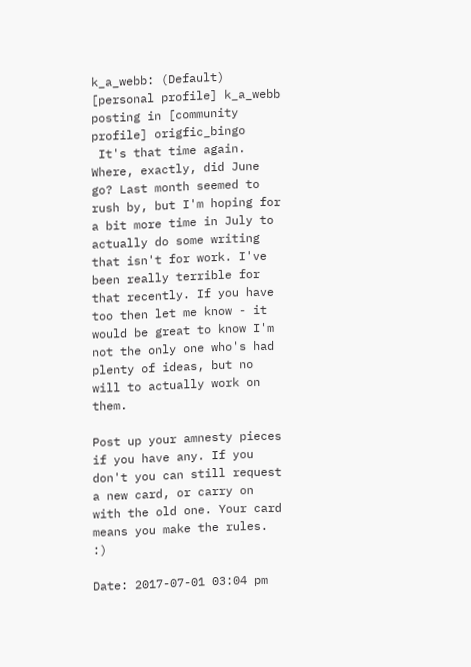k_a_webb: (Default)
[personal profile] k_a_webb posting in [community profile] origfic_bingo
 It's that time again. Where, exactly, did June go? Last month seemed to rush by, but I'm hoping for a bit more time in July to actually do some writing that isn't for work. I've been really terrible for that recently. If you have too then let me know - it would be great to know I'm not the only one who's had plenty of ideas, but no will to actually work on them.

Post up your amnesty pieces if you have any. If you don't you can still request a new card, or carry on with the old one. Your card means you make the rules. :)

Date: 2017-07-01 03:04 pm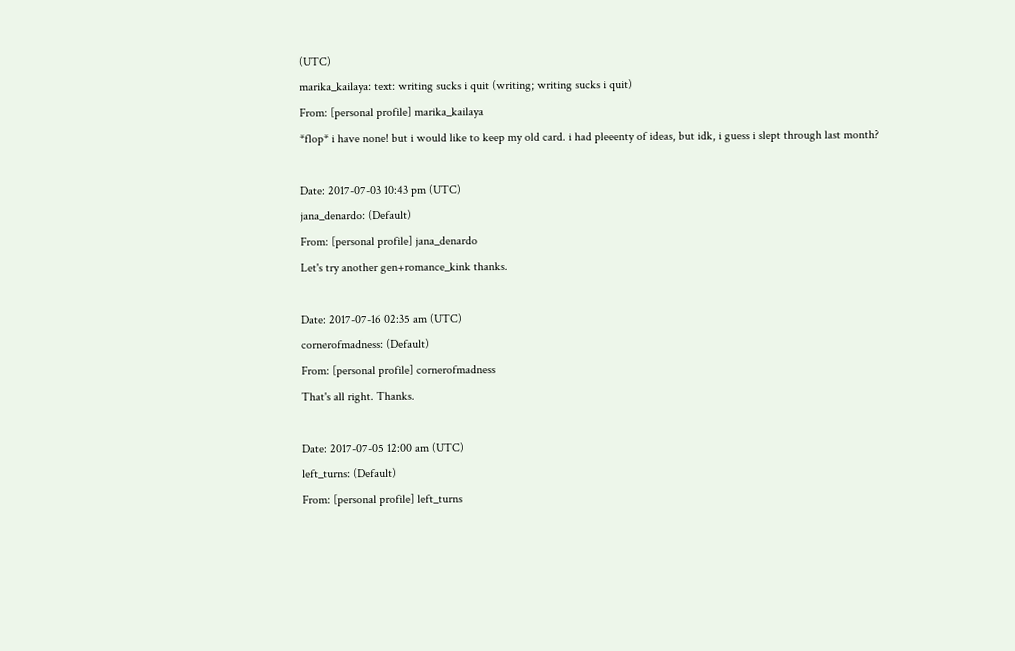(UTC)
marika_kailaya: text: writing sucks i quit (writing; writing sucks i quit)
From: [personal profile] marika_kailaya
*flop* i have none! but i would like to keep my old card. i had pleeenty of ideas, but idk, i guess i slept through last month?

Date: 2017-07-03 10:43 pm (UTC)
jana_denardo: (Default)
From: [personal profile] jana_denardo
Let's try another gen+romance_kink thanks.

Date: 2017-07-16 02:35 am (UTC)
cornerofmadness: (Default)
From: [personal profile] cornerofmadness
That's all right. Thanks.

Date: 2017-07-05 12:00 am (UTC)
left_turns: (Default)
From: [personal profile] left_turns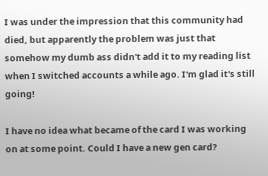I was under the impression that this community had died, but apparently the problem was just that somehow my dumb ass didn't add it to my reading list when I switched accounts a while ago. I'm glad it's still going!

I have no idea what became of the card I was working on at some point. Could I have a new gen card?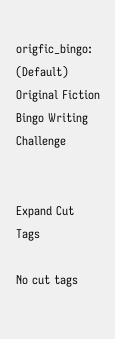origfic_bingo: (Default)
Original Fiction Bingo Writing Challenge


Expand Cut Tags

No cut tags